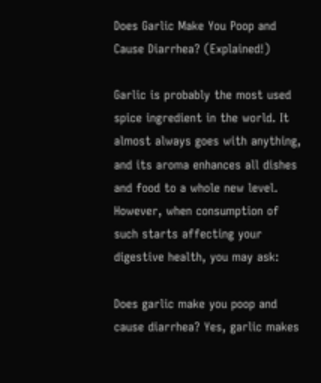Does Garlic Make You Poop and Cause Diarrhea? (Explained!)

Garlic is probably the most used spice ingredient in the world. It almost always goes with anything, and its aroma enhances all dishes and food to a whole new level. However, when consumption of such starts affecting your digestive health, you may ask:

Does garlic make you poop and cause diarrhea? Yes, garlic makes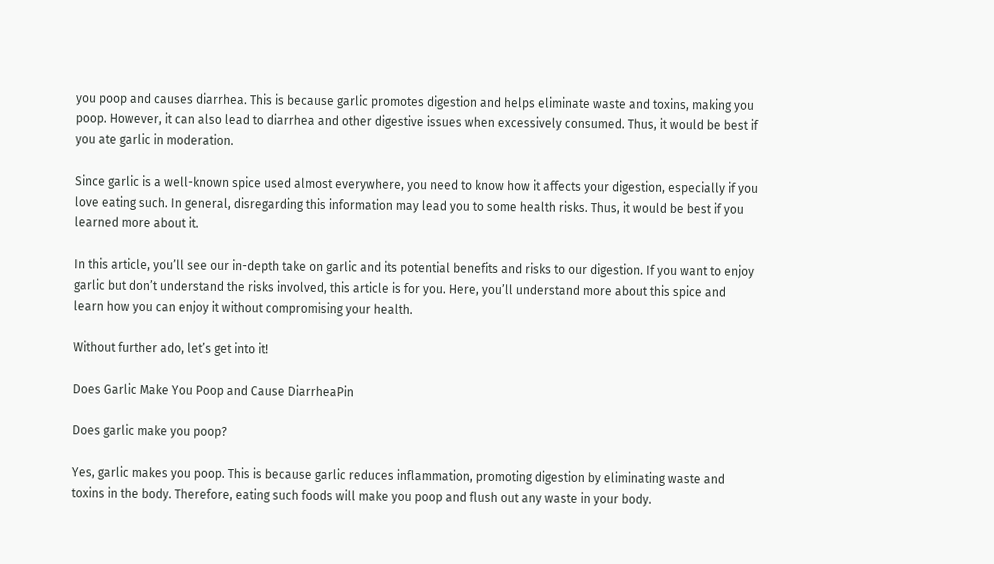you poop and causes diarrhea. This is because garlic promotes digestion and helps eliminate waste and toxins, making you poop. However, it can also lead to diarrhea and other digestive issues when excessively consumed. Thus, it would be best if you ate garlic in moderation.

Since garlic is a well-known spice used almost everywhere, you need to know how it affects your digestion, especially if you love eating such. In general, disregarding this information may lead you to some health risks. Thus, it would be best if you learned more about it.

In this article, you’ll see our in-depth take on garlic and its potential benefits and risks to our digestion. If you want to enjoy garlic but don’t understand the risks involved, this article is for you. Here, you’ll understand more about this spice and learn how you can enjoy it without compromising your health.

Without further ado, let’s get into it!

Does Garlic Make You Poop and Cause DiarrheaPin

Does garlic make you poop?

Yes, garlic makes you poop. This is because garlic reduces inflammation, promoting digestion by eliminating waste and toxins in the body. Therefore, eating such foods will make you poop and flush out any waste in your body.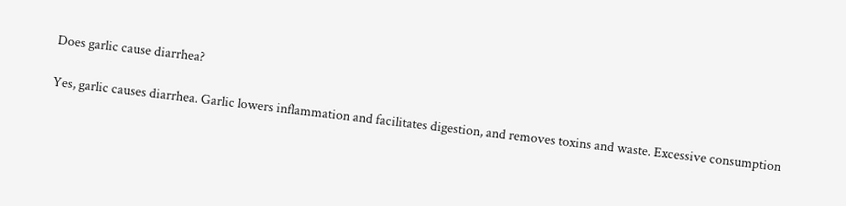Does garlic cause diarrhea?

Yes, garlic causes diarrhea. Garlic lowers inflammation and facilitates digestion, and removes toxins and waste. Excessive consumption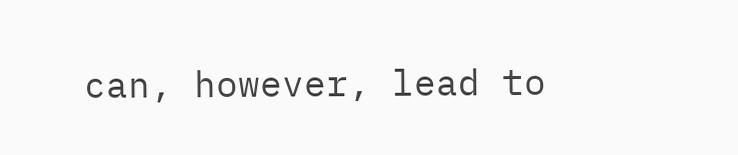can, however, lead to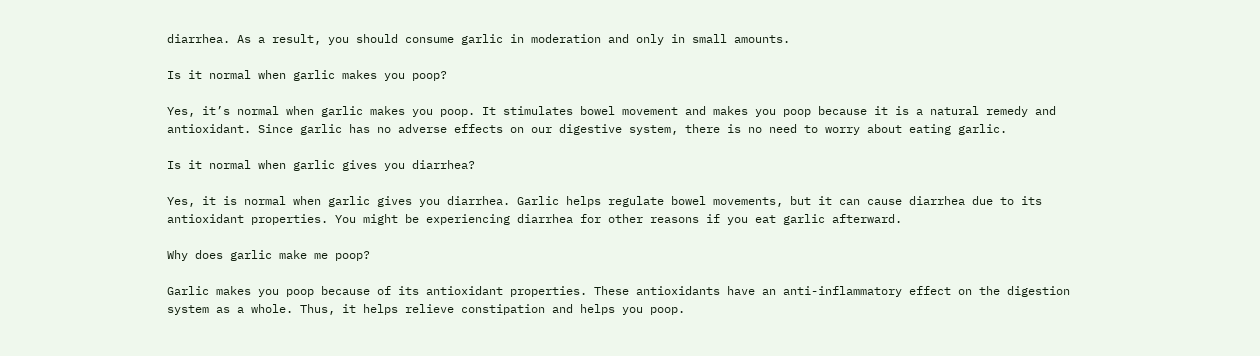diarrhea. As a result, you should consume garlic in moderation and only in small amounts.

Is it normal when garlic makes you poop?

Yes, it’s normal when garlic makes you poop. It stimulates bowel movement and makes you poop because it is a natural remedy and antioxidant. Since garlic has no adverse effects on our digestive system, there is no need to worry about eating garlic.

Is it normal when garlic gives you diarrhea?

Yes, it is normal when garlic gives you diarrhea. Garlic helps regulate bowel movements, but it can cause diarrhea due to its antioxidant properties. You might be experiencing diarrhea for other reasons if you eat garlic afterward.

Why does garlic make me poop?

Garlic makes you poop because of its antioxidant properties. These antioxidants have an anti-inflammatory effect on the digestion system as a whole. Thus, it helps relieve constipation and helps you poop.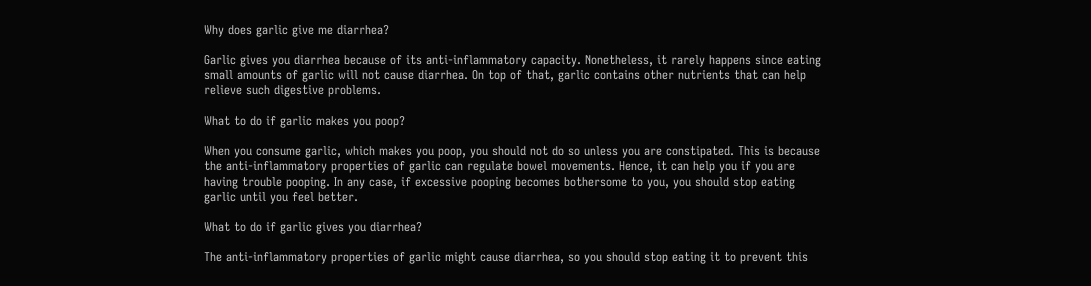Why does garlic give me diarrhea?

Garlic gives you diarrhea because of its anti-inflammatory capacity. Nonetheless, it rarely happens since eating small amounts of garlic will not cause diarrhea. On top of that, garlic contains other nutrients that can help relieve such digestive problems.

What to do if garlic makes you poop?

When you consume garlic, which makes you poop, you should not do so unless you are constipated. This is because the anti-inflammatory properties of garlic can regulate bowel movements. Hence, it can help you if you are having trouble pooping. In any case, if excessive pooping becomes bothersome to you, you should stop eating garlic until you feel better.

What to do if garlic gives you diarrhea?

The anti-inflammatory properties of garlic might cause diarrhea, so you should stop eating it to prevent this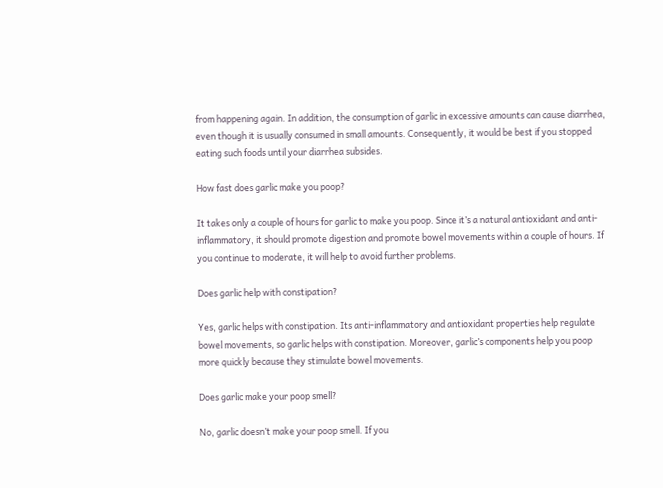from happening again. In addition, the consumption of garlic in excessive amounts can cause diarrhea, even though it is usually consumed in small amounts. Consequently, it would be best if you stopped eating such foods until your diarrhea subsides.

How fast does garlic make you poop?

It takes only a couple of hours for garlic to make you poop. Since it’s a natural antioxidant and anti-inflammatory, it should promote digestion and promote bowel movements within a couple of hours. If you continue to moderate, it will help to avoid further problems.

Does garlic help with constipation?

Yes, garlic helps with constipation. Its anti-inflammatory and antioxidant properties help regulate bowel movements, so garlic helps with constipation. Moreover, garlic’s components help you poop more quickly because they stimulate bowel movements.

Does garlic make your poop smell?

No, garlic doesn’t make your poop smell. If you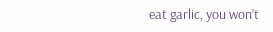eat garlic, you won’t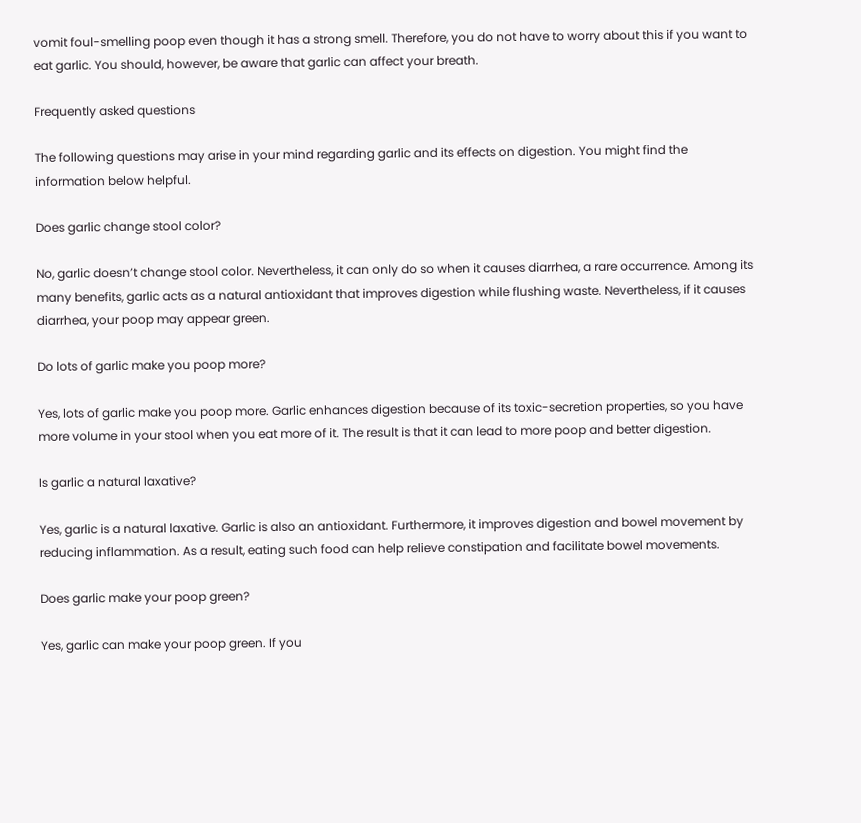vomit foul-smelling poop even though it has a strong smell. Therefore, you do not have to worry about this if you want to eat garlic. You should, however, be aware that garlic can affect your breath.

Frequently asked questions

The following questions may arise in your mind regarding garlic and its effects on digestion. You might find the information below helpful.

Does garlic change stool color?

No, garlic doesn’t change stool color. Nevertheless, it can only do so when it causes diarrhea, a rare occurrence. Among its many benefits, garlic acts as a natural antioxidant that improves digestion while flushing waste. Nevertheless, if it causes diarrhea, your poop may appear green.

Do lots of garlic make you poop more?

Yes, lots of garlic make you poop more. Garlic enhances digestion because of its toxic-secretion properties, so you have more volume in your stool when you eat more of it. The result is that it can lead to more poop and better digestion.

Is garlic a natural laxative?

Yes, garlic is a natural laxative. Garlic is also an antioxidant. Furthermore, it improves digestion and bowel movement by reducing inflammation. As a result, eating such food can help relieve constipation and facilitate bowel movements.

Does garlic make your poop green?

Yes, garlic can make your poop green. If you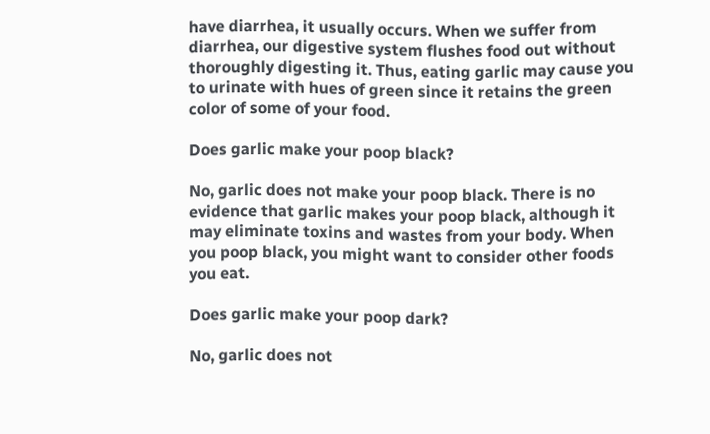have diarrhea, it usually occurs. When we suffer from diarrhea, our digestive system flushes food out without thoroughly digesting it. Thus, eating garlic may cause you to urinate with hues of green since it retains the green color of some of your food.

Does garlic make your poop black?

No, garlic does not make your poop black. There is no evidence that garlic makes your poop black, although it may eliminate toxins and wastes from your body. When you poop black, you might want to consider other foods you eat.

Does garlic make your poop dark?

No, garlic does not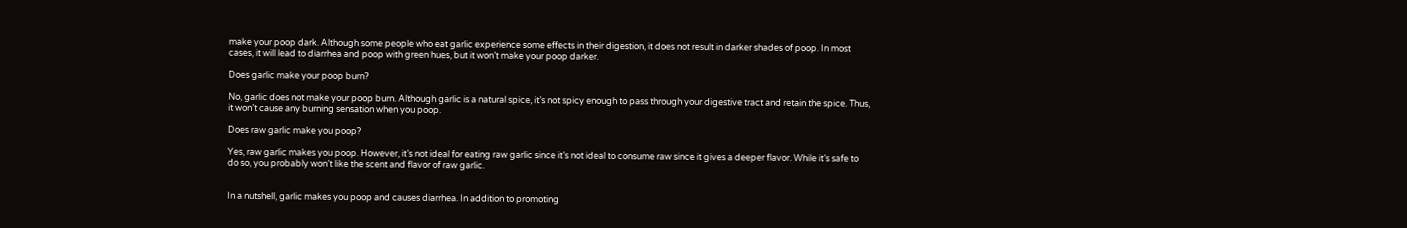make your poop dark. Although some people who eat garlic experience some effects in their digestion, it does not result in darker shades of poop. In most cases, it will lead to diarrhea and poop with green hues, but it won’t make your poop darker.

Does garlic make your poop burn?

No, garlic does not make your poop burn. Although garlic is a natural spice, it’s not spicy enough to pass through your digestive tract and retain the spice. Thus, it won’t cause any burning sensation when you poop.

Does raw garlic make you poop?

Yes, raw garlic makes you poop. However, it’s not ideal for eating raw garlic since it’s not ideal to consume raw since it gives a deeper flavor. While it’s safe to do so, you probably won’t like the scent and flavor of raw garlic.


In a nutshell, garlic makes you poop and causes diarrhea. In addition to promoting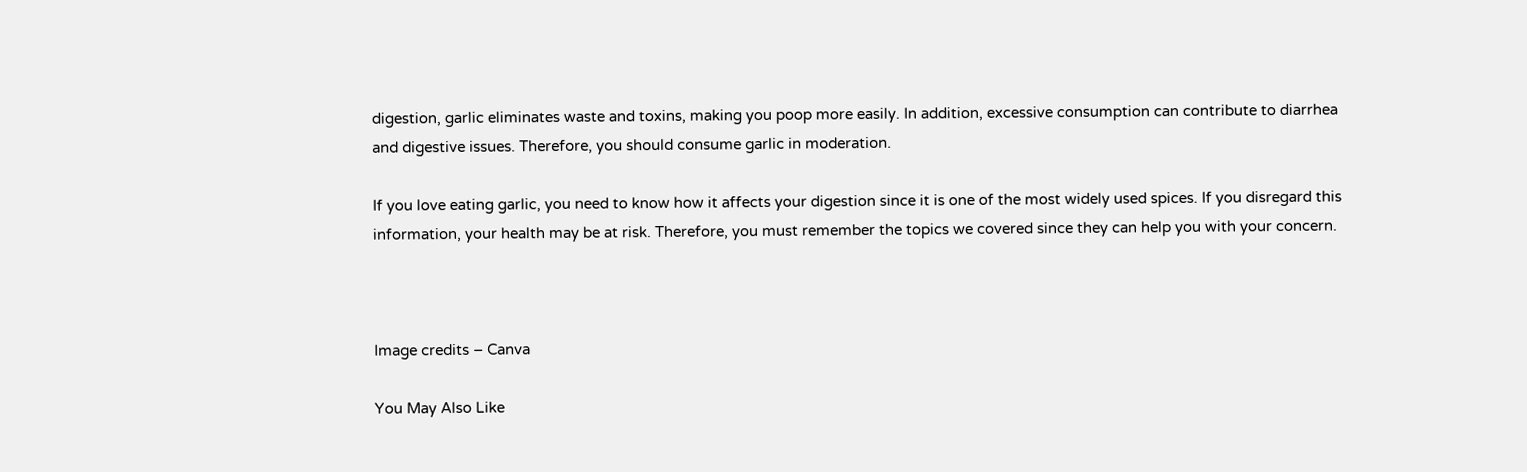digestion, garlic eliminates waste and toxins, making you poop more easily. In addition, excessive consumption can contribute to diarrhea and digestive issues. Therefore, you should consume garlic in moderation.

If you love eating garlic, you need to know how it affects your digestion since it is one of the most widely used spices. If you disregard this information, your health may be at risk. Therefore, you must remember the topics we covered since they can help you with your concern.



Image credits – Canva

You May Also Like